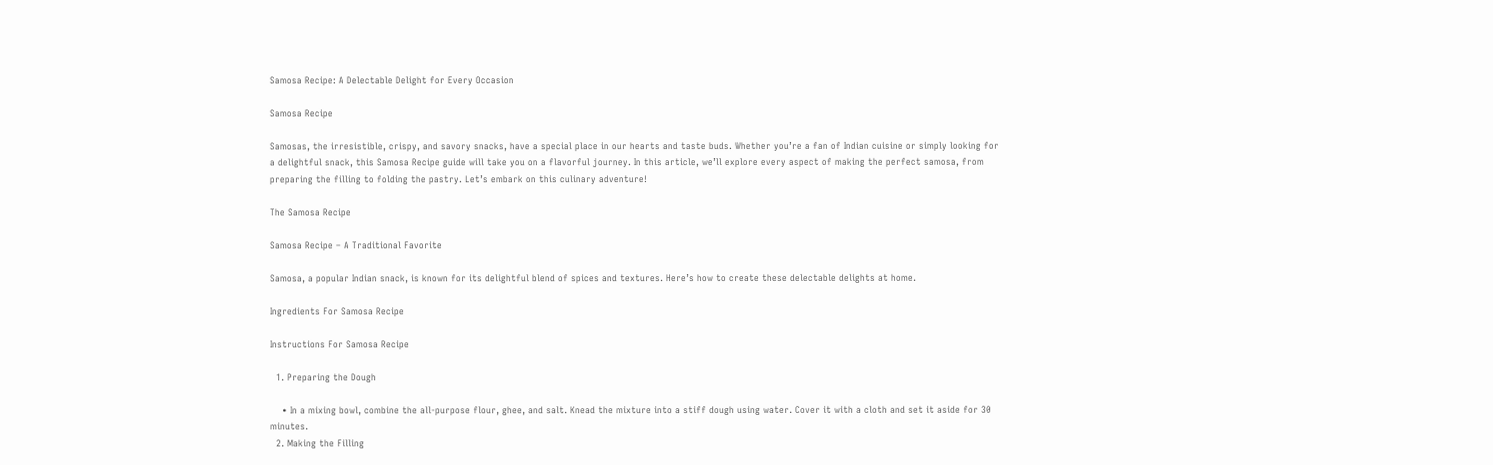Samosa Recipe: A Delectable Delight for Every Occasion

Samosa Recipe

Samosas, the irresistible, crispy, and savory snacks, have a special place in our hearts and taste buds. Whether you’re a fan of Indian cuisine or simply looking for a delightful snack, this Samosa Recipe guide will take you on a flavorful journey. In this article, we’ll explore every aspect of making the perfect samosa, from preparing the filling to folding the pastry. Let’s embark on this culinary adventure!

The Samosa Recipe

Samosa Recipe – A Traditional Favorite

Samosa, a popular Indian snack, is known for its delightful blend of spices and textures. Here’s how to create these delectable delights at home.

Ingredients For Samosa Recipe

Instructions For Samosa Recipe

  1. Preparing the Dough

    • In a mixing bowl, combine the all-purpose flour, ghee, and salt. Knead the mixture into a stiff dough using water. Cover it with a cloth and set it aside for 30 minutes.
  2. Making the Filling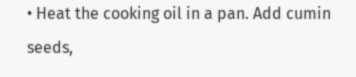• Heat the cooking oil in a pan. Add cumin seeds,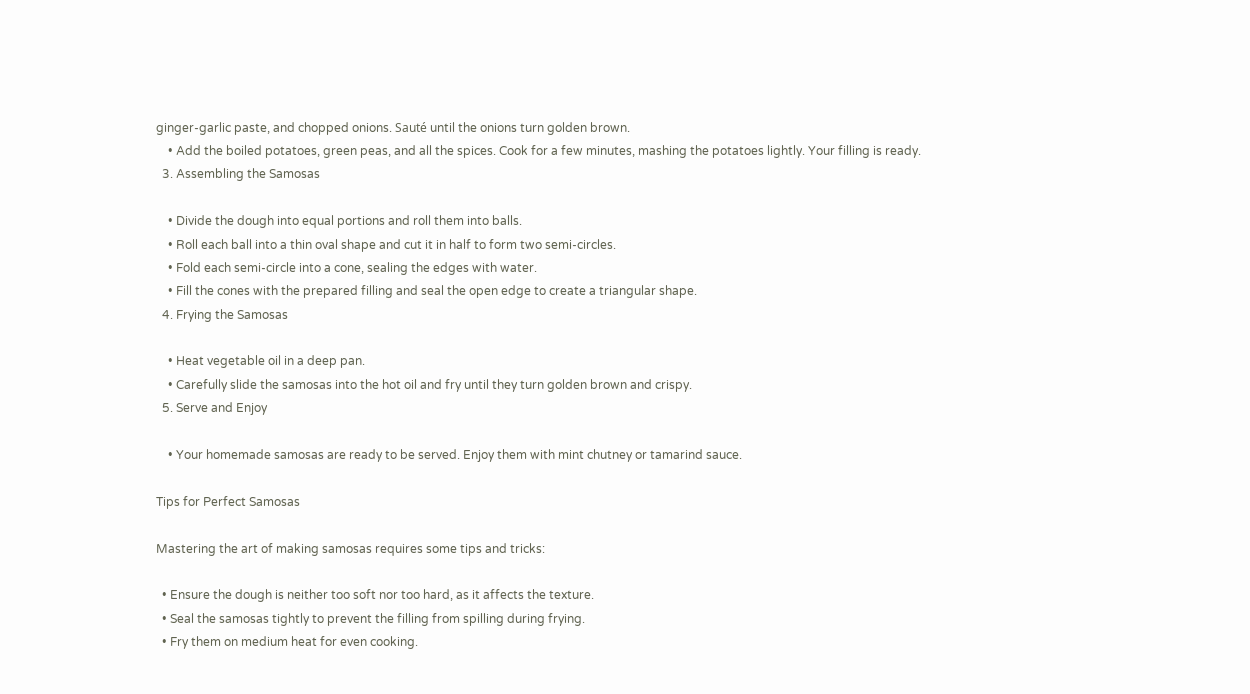ginger-garlic paste, and chopped onions. Sauté until the onions turn golden brown.
    • Add the boiled potatoes, green peas, and all the spices. Cook for a few minutes, mashing the potatoes lightly. Your filling is ready.
  3. Assembling the Samosas

    • Divide the dough into equal portions and roll them into balls.
    • Roll each ball into a thin oval shape and cut it in half to form two semi-circles.
    • Fold each semi-circle into a cone, sealing the edges with water.
    • Fill the cones with the prepared filling and seal the open edge to create a triangular shape.
  4. Frying the Samosas

    • Heat vegetable oil in a deep pan.
    • Carefully slide the samosas into the hot oil and fry until they turn golden brown and crispy.
  5. Serve and Enjoy

    • Your homemade samosas are ready to be served. Enjoy them with mint chutney or tamarind sauce.

Tips for Perfect Samosas

Mastering the art of making samosas requires some tips and tricks:

  • Ensure the dough is neither too soft nor too hard, as it affects the texture.
  • Seal the samosas tightly to prevent the filling from spilling during frying.
  • Fry them on medium heat for even cooking.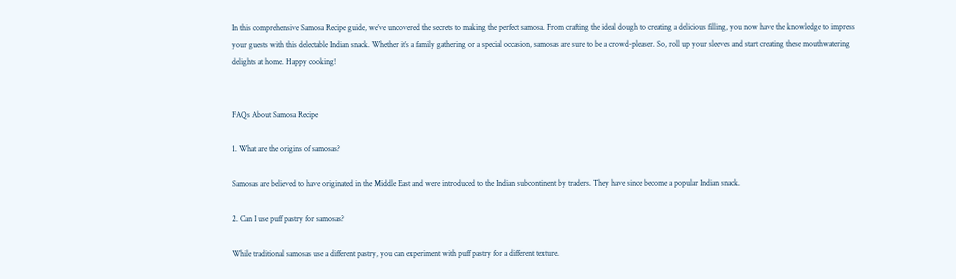In this comprehensive Samosa Recipe guide, we’ve uncovered the secrets to making the perfect samosa. From crafting the ideal dough to creating a delicious filling, you now have the knowledge to impress your guests with this delectable Indian snack. Whether it’s a family gathering or a special occasion, samosas are sure to be a crowd-pleaser. So, roll up your sleeves and start creating these mouthwatering delights at home. Happy cooking!


FAQs About Samosa Recipe

1. What are the origins of samosas?

Samosas are believed to have originated in the Middle East and were introduced to the Indian subcontinent by traders. They have since become a popular Indian snack.

2. Can I use puff pastry for samosas?

While traditional samosas use a different pastry, you can experiment with puff pastry for a different texture.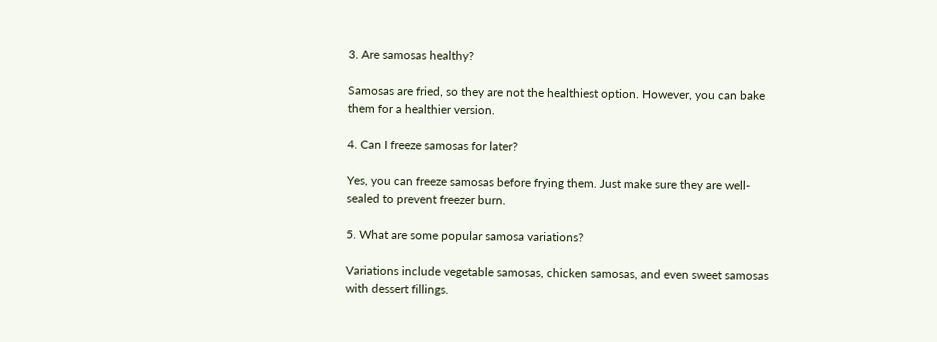3. Are samosas healthy?

Samosas are fried, so they are not the healthiest option. However, you can bake them for a healthier version.

4. Can I freeze samosas for later?

Yes, you can freeze samosas before frying them. Just make sure they are well-sealed to prevent freezer burn.

5. What are some popular samosa variations?

Variations include vegetable samosas, chicken samosas, and even sweet samosas with dessert fillings.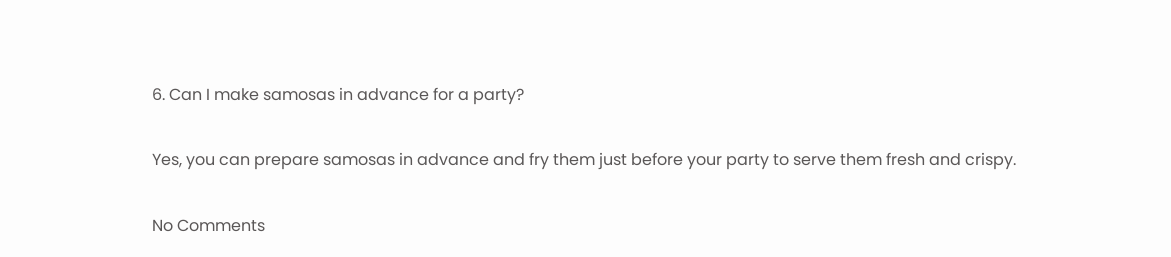6. Can I make samosas in advance for a party?

Yes, you can prepare samosas in advance and fry them just before your party to serve them fresh and crispy.

No Comments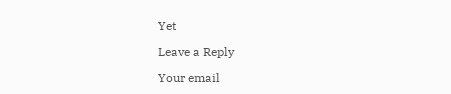Yet

Leave a Reply

Your email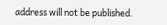address will not be published.